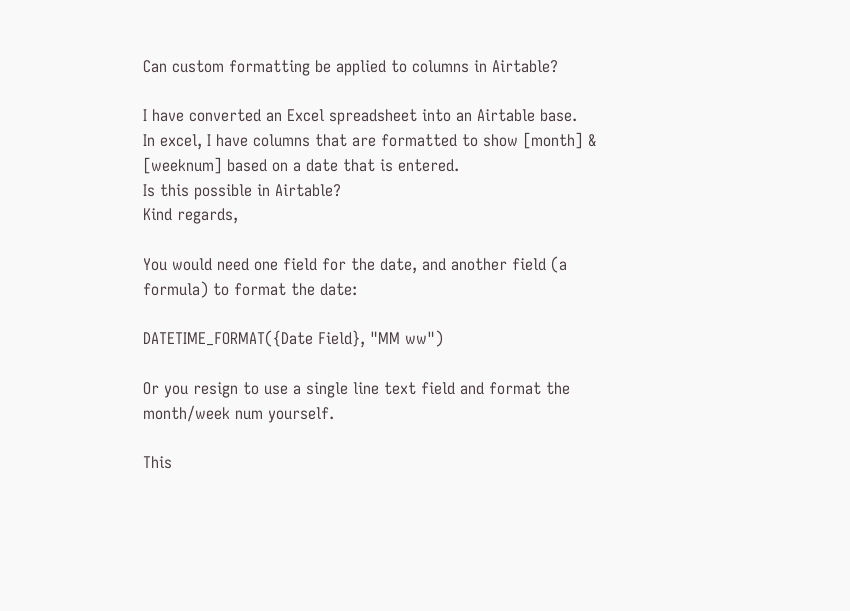Can custom formatting be applied to columns in Airtable?

I have converted an Excel spreadsheet into an Airtable base.
In excel, I have columns that are formatted to show [month] & [weeknum] based on a date that is entered.
Is this possible in Airtable?
Kind regards,

You would need one field for the date, and another field (a formula) to format the date:

DATETIME_FORMAT({Date Field}, "MM ww")

Or you resign to use a single line text field and format the month/week num yourself.

This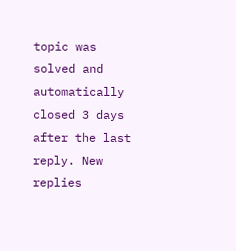topic was solved and automatically closed 3 days after the last reply. New replies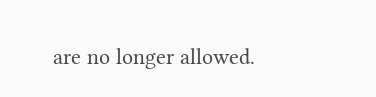are no longer allowed.